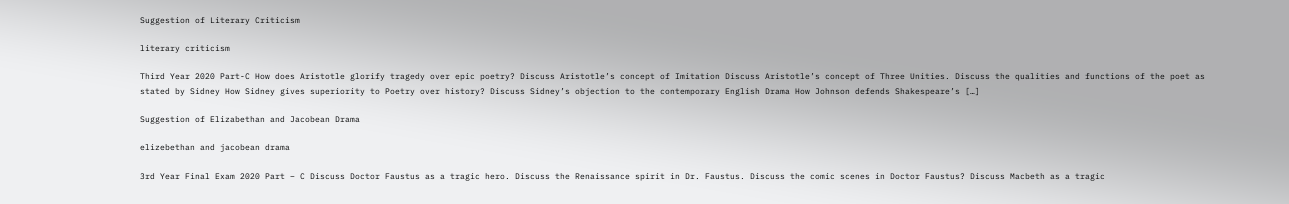Suggestion of Literary Criticism

literary criticism

Third Year 2020 Part-C How does Aristotle glorify tragedy over epic poetry? Discuss Aristotle’s concept of Imitation Discuss Aristotle’s concept of Three Unities. Discuss the qualities and functions of the poet as stated by Sidney How Sidney gives superiority to Poetry over history? Discuss Sidney’s objection to the contemporary English Drama How Johnson defends Shakespeare’s […]

Suggestion of Elizabethan and Jacobean Drama

elizebethan and jacobean drama

3rd Year Final Exam 2020 Part – C Discuss Doctor Faustus as a tragic hero. Discuss the Renaissance spirit in Dr. Faustus. Discuss the comic scenes in Doctor Faustus? Discuss Macbeth as a tragic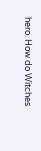hero. How do Witches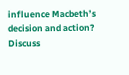influence Macbeth’s decision and action? Discuss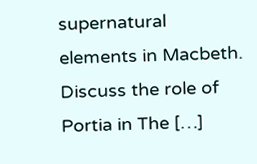supernatural elements in Macbeth. Discuss the role of Portia in The […]